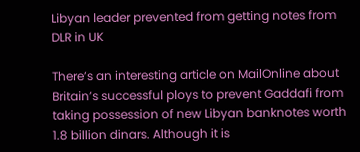Libyan leader prevented from getting notes from DLR in UK

There’s an interesting article on MailOnline about Britain’s successful ploys to prevent Gaddafi from taking possession of new Libyan banknotes worth 1.8 billion dinars. Although it is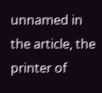unnamed in the article, the printer of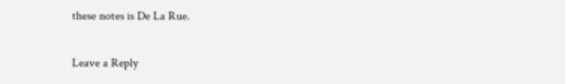these notes is De La Rue.

Leave a Reply